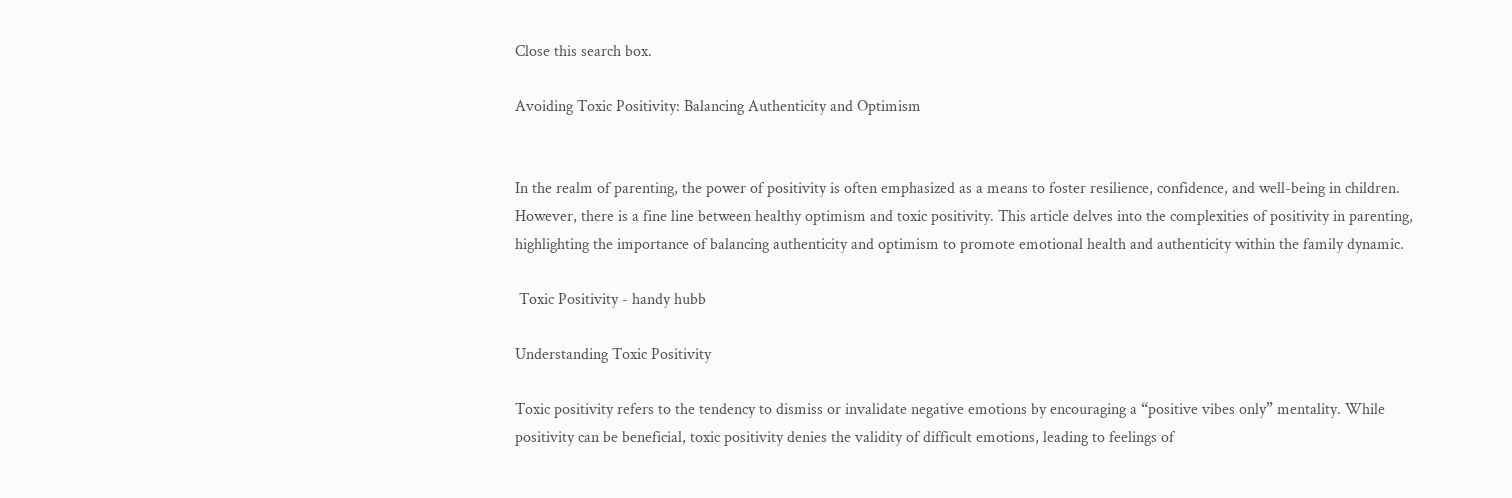Close this search box.

Avoiding Toxic Positivity: Balancing Authenticity and Optimism


In the realm of parenting, the power of positivity is often emphasized as a means to foster resilience, confidence, and well-being in children. However, there is a fine line between healthy optimism and toxic positivity. This article delves into the complexities of positivity in parenting, highlighting the importance of balancing authenticity and optimism to promote emotional health and authenticity within the family dynamic.

 Toxic Positivity - handy hubb

Understanding Toxic Positivity

Toxic positivity refers to the tendency to dismiss or invalidate negative emotions by encouraging a “positive vibes only” mentality. While positivity can be beneficial, toxic positivity denies the validity of difficult emotions, leading to feelings of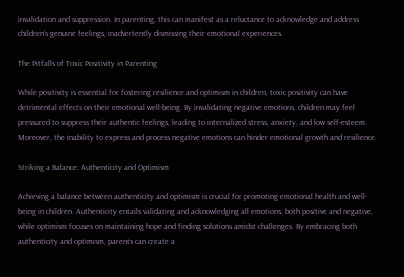invalidation and suppression. In parenting, this can manifest as a reluctance to acknowledge and address children’s genuine feelings, inadvertently dismissing their emotional experiences.

The Pitfalls of Toxic Positivity in Parenting

While positivity is essential for fostering resilience and optimism in children, toxic positivity can have detrimental effects on their emotional well-being. By invalidating negative emotions, children may feel pressured to suppress their authentic feelings, leading to internalized stress, anxiety, and low self-esteem. Moreover, the inability to express and process negative emotions can hinder emotional growth and resilience.

Striking a Balance: Authenticity and Optimism

Achieving a balance between authenticity and optimism is crucial for promoting emotional health and well-being in children. Authenticity entails validating and acknowledging all emotions, both positive and negative, while optimism focuses on maintaining hope and finding solutions amidst challenges. By embracing both authenticity and optimism, parents can create a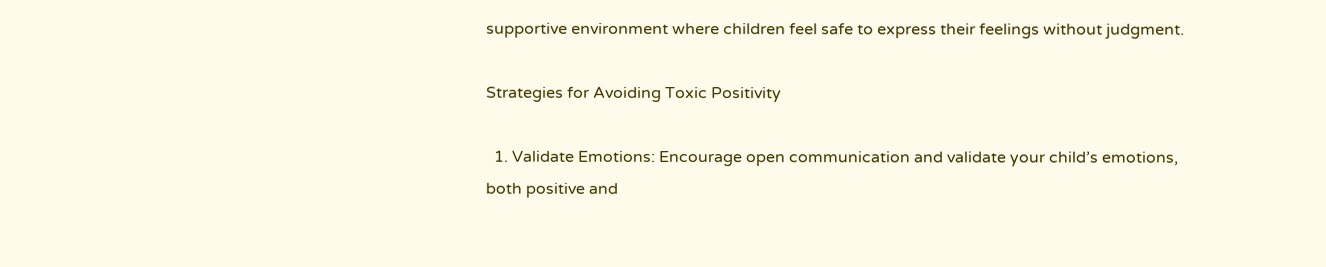supportive environment where children feel safe to express their feelings without judgment.

Strategies for Avoiding Toxic Positivity

  1. Validate Emotions: Encourage open communication and validate your child’s emotions, both positive and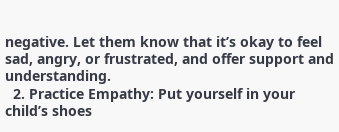negative. Let them know that it’s okay to feel sad, angry, or frustrated, and offer support and understanding.
  2. Practice Empathy: Put yourself in your child’s shoes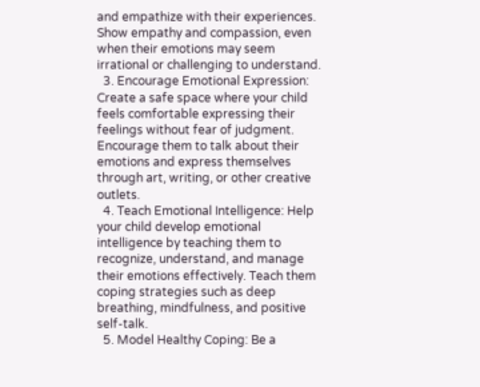and empathize with their experiences. Show empathy and compassion, even when their emotions may seem irrational or challenging to understand.
  3. Encourage Emotional Expression: Create a safe space where your child feels comfortable expressing their feelings without fear of judgment. Encourage them to talk about their emotions and express themselves through art, writing, or other creative outlets.
  4. Teach Emotional Intelligence: Help your child develop emotional intelligence by teaching them to recognize, understand, and manage their emotions effectively. Teach them coping strategies such as deep breathing, mindfulness, and positive self-talk.
  5. Model Healthy Coping: Be a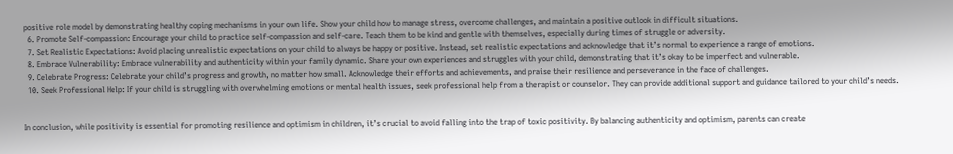positive role model by demonstrating healthy coping mechanisms in your own life. Show your child how to manage stress, overcome challenges, and maintain a positive outlook in difficult situations.
  6. Promote Self-compassion: Encourage your child to practice self-compassion and self-care. Teach them to be kind and gentle with themselves, especially during times of struggle or adversity.
  7. Set Realistic Expectations: Avoid placing unrealistic expectations on your child to always be happy or positive. Instead, set realistic expectations and acknowledge that it’s normal to experience a range of emotions.
  8. Embrace Vulnerability: Embrace vulnerability and authenticity within your family dynamic. Share your own experiences and struggles with your child, demonstrating that it’s okay to be imperfect and vulnerable.
  9. Celebrate Progress: Celebrate your child’s progress and growth, no matter how small. Acknowledge their efforts and achievements, and praise their resilience and perseverance in the face of challenges.
  10. Seek Professional Help: If your child is struggling with overwhelming emotions or mental health issues, seek professional help from a therapist or counselor. They can provide additional support and guidance tailored to your child’s needs.


In conclusion, while positivity is essential for promoting resilience and optimism in children, it’s crucial to avoid falling into the trap of toxic positivity. By balancing authenticity and optimism, parents can create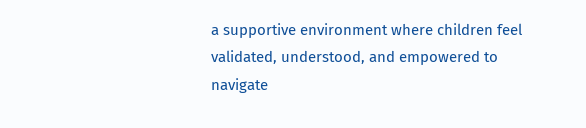a supportive environment where children feel validated, understood, and empowered to navigate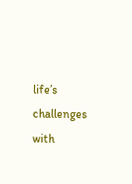life’s challenges with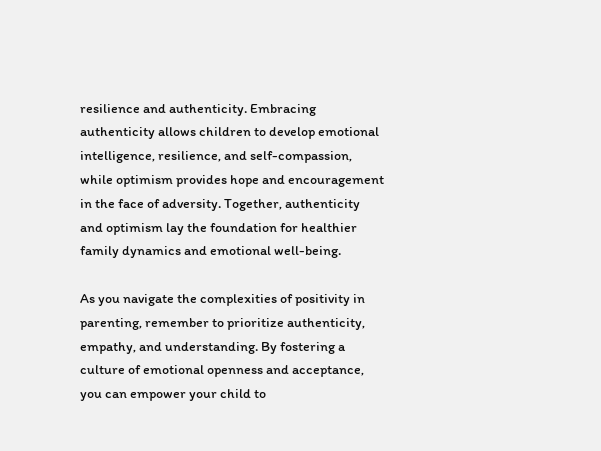resilience and authenticity. Embracing authenticity allows children to develop emotional intelligence, resilience, and self-compassion, while optimism provides hope and encouragement in the face of adversity. Together, authenticity and optimism lay the foundation for healthier family dynamics and emotional well-being.

As you navigate the complexities of positivity in parenting, remember to prioritize authenticity, empathy, and understanding. By fostering a culture of emotional openness and acceptance, you can empower your child to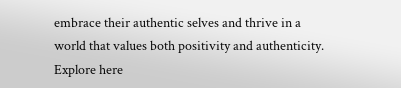embrace their authentic selves and thrive in a world that values both positivity and authenticity. Explore here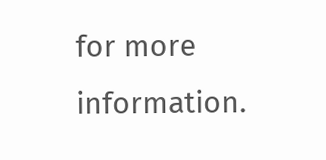for more information.